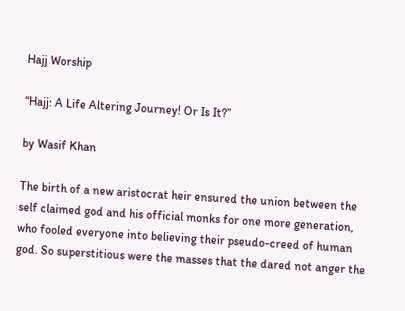Hajj Worship

“Hajj: A Life Altering Journey! Or Is It?”

by Wasif Khan

The birth of a new aristocrat heir ensured the union between the self claimed god and his official monks for one more generation, who fooled everyone into believing their pseudo-creed of human god. So superstitious were the masses that the dared not anger the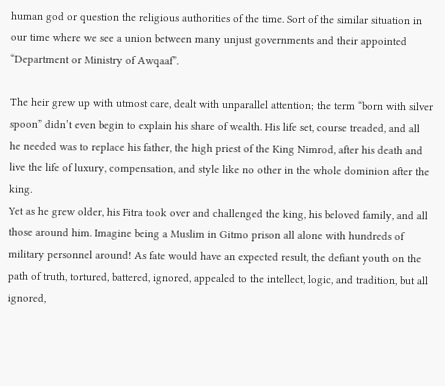human god or question the religious authorities of the time. Sort of the similar situation in our time where we see a union between many unjust governments and their appointed “Department or Ministry of Awqaaf”.

The heir grew up with utmost care, dealt with unparallel attention; the term “born with silver spoon” didn’t even begin to explain his share of wealth. His life set, course treaded, and all he needed was to replace his father, the high priest of the King Nimrod, after his death and live the life of luxury, compensation, and style like no other in the whole dominion after the king.
Yet as he grew older, his Fitra took over and challenged the king, his beloved family, and all those around him. Imagine being a Muslim in Gitmo prison all alone with hundreds of military personnel around! As fate would have an expected result, the defiant youth on the path of truth, tortured, battered, ignored, appealed to the intellect, logic, and tradition, but all ignored,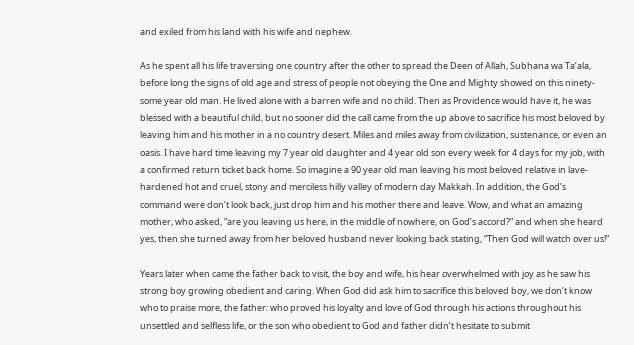and exiled from his land with his wife and nephew.

As he spent all his life traversing one country after the other to spread the Deen of Allah, Subhana wa Ta’ala, before long the signs of old age and stress of people not obeying the One and Mighty showed on this ninety-some year old man. He lived alone with a barren wife and no child. Then as Providence would have it, he was blessed with a beautiful child, but no sooner did the call came from the up above to sacrifice his most beloved by leaving him and his mother in a no country desert. Miles and miles away from civilization, sustenance, or even an oasis. I have hard time leaving my 7 year old daughter and 4 year old son every week for 4 days for my job, with a confirmed return ticket back home. So imagine a 90 year old man leaving his most beloved relative in lave-hardened hot and cruel, stony and merciless hilly valley of modern day Makkah. In addition, the God’s command were don’t look back, just drop him and his mother there and leave. Wow, and what an amazing mother, who asked, “are you leaving us here, in the middle of nowhere, on God’s accord?” and when she heard yes, then she turned away from her beloved husband never looking back stating, “Then God will watch over us!”

Years later when came the father back to visit, the boy and wife, his hear overwhelmed with joy as he saw his strong boy growing obedient and caring. When God did ask him to sacrifice this beloved boy, we don’t know who to praise more, the father: who proved his loyalty and love of God through his actions throughout his unsettled and selfless life, or the son who obedient to God and father didn’t hesitate to submit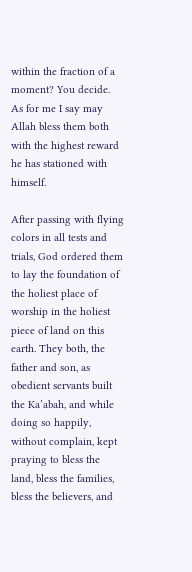within the fraction of a moment? You decide. As for me I say may Allah bless them both with the highest reward he has stationed with himself.

After passing with flying colors in all tests and trials, God ordered them to lay the foundation of the holiest place of worship in the holiest piece of land on this earth. They both, the father and son, as obedient servants built the Ka’abah, and while doing so happily, without complain, kept praying to bless the land, bless the families, bless the believers, and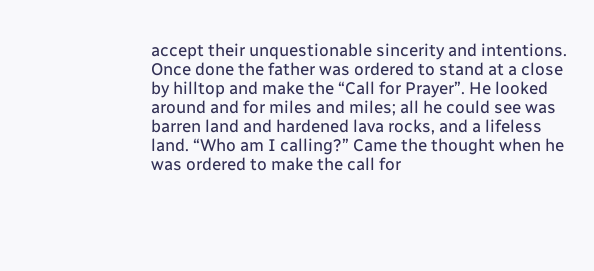accept their unquestionable sincerity and intentions. Once done the father was ordered to stand at a close by hilltop and make the “Call for Prayer”. He looked around and for miles and miles; all he could see was barren land and hardened lava rocks, and a lifeless land. “Who am I calling?” Came the thought when he was ordered to make the call for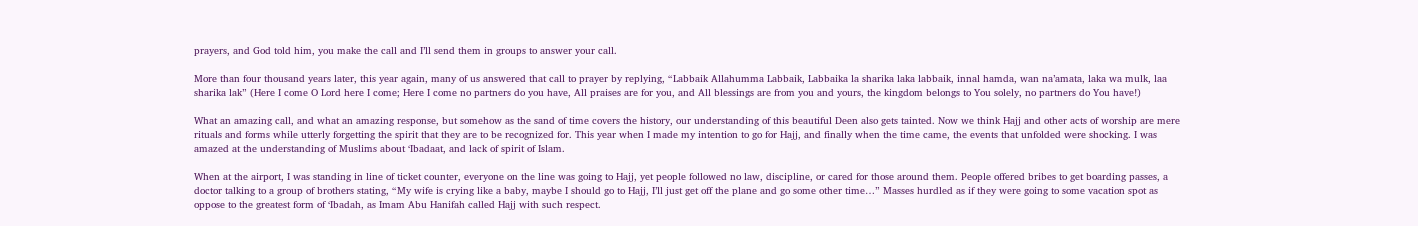prayers, and God told him, you make the call and I’ll send them in groups to answer your call.

More than four thousand years later, this year again, many of us answered that call to prayer by replying, “Labbaik Allahumma Labbaik, Labbaika la sharika laka labbaik, innal hamda, wan na’amata, laka wa mulk, laa sharika lak” (Here I come O Lord here I come; Here I come no partners do you have, All praises are for you, and All blessings are from you and yours, the kingdom belongs to You solely, no partners do You have!)

What an amazing call, and what an amazing response, but somehow as the sand of time covers the history, our understanding of this beautiful Deen also gets tainted. Now we think Hajj and other acts of worship are mere rituals and forms while utterly forgetting the spirit that they are to be recognized for. This year when I made my intention to go for Hajj, and finally when the time came, the events that unfolded were shocking. I was amazed at the understanding of Muslims about ‘Ibadaat, and lack of spirit of Islam.

When at the airport, I was standing in line of ticket counter, everyone on the line was going to Hajj, yet people followed no law, discipline, or cared for those around them. People offered bribes to get boarding passes, a doctor talking to a group of brothers stating, “My wife is crying like a baby, maybe I should go to Hajj, I’ll just get off the plane and go some other time…” Masses hurdled as if they were going to some vacation spot as oppose to the greatest form of ‘Ibadah, as Imam Abu Hanifah called Hajj with such respect.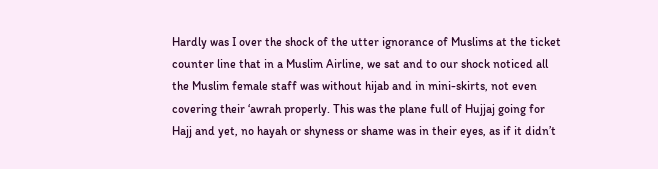Hardly was I over the shock of the utter ignorance of Muslims at the ticket counter line that in a Muslim Airline, we sat and to our shock noticed all the Muslim female staff was without hijab and in mini-skirts, not even covering their ‘awrah properly. This was the plane full of Hujjaj going for Hajj and yet, no hayah or shyness or shame was in their eyes, as if it didn’t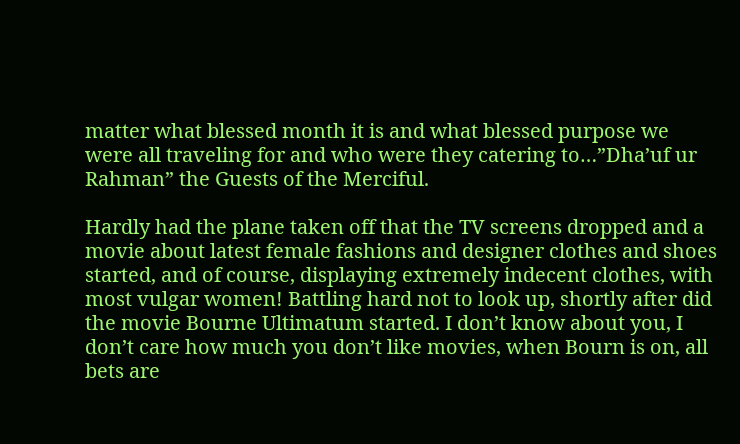matter what blessed month it is and what blessed purpose we were all traveling for and who were they catering to…”Dha’uf ur Rahman” the Guests of the Merciful.

Hardly had the plane taken off that the TV screens dropped and a movie about latest female fashions and designer clothes and shoes started, and of course, displaying extremely indecent clothes, with most vulgar women! Battling hard not to look up, shortly after did the movie Bourne Ultimatum started. I don’t know about you, I don’t care how much you don’t like movies, when Bourn is on, all bets are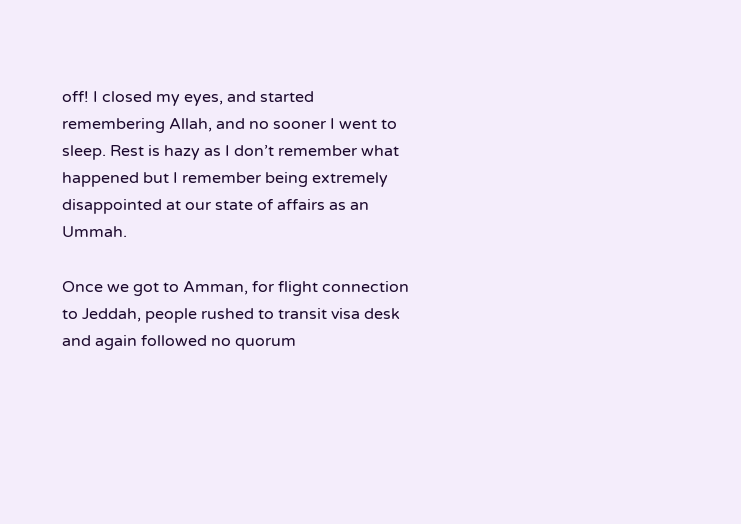off! I closed my eyes, and started remembering Allah, and no sooner I went to sleep. Rest is hazy as I don’t remember what happened but I remember being extremely disappointed at our state of affairs as an Ummah.

Once we got to Amman, for flight connection to Jeddah, people rushed to transit visa desk and again followed no quorum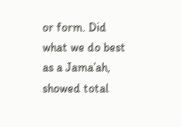or form. Did what we do best as a Jama’ah, showed total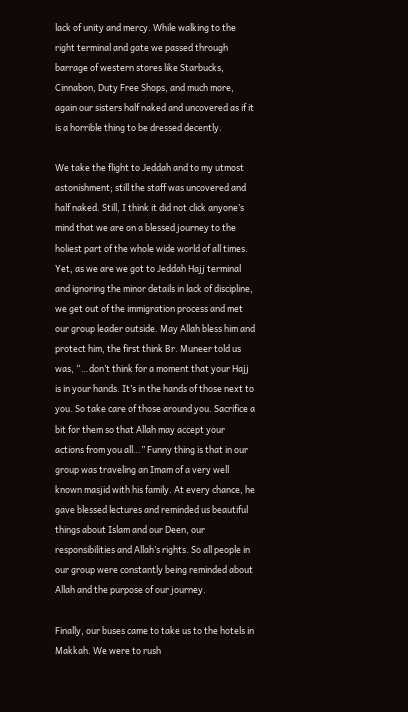lack of unity and mercy. While walking to the right terminal and gate we passed through barrage of western stores like Starbucks, Cinnabon, Duty Free Shops, and much more, again our sisters half naked and uncovered as if it is a horrible thing to be dressed decently.

We take the flight to Jeddah and to my utmost astonishment; still the staff was uncovered and half naked. Still, I think it did not click anyone’s mind that we are on a blessed journey to the holiest part of the whole wide world of all times. Yet, as we are we got to Jeddah Hajj terminal and ignoring the minor details in lack of discipline, we get out of the immigration process and met our group leader outside. May Allah bless him and protect him, the first think Br. Muneer told us was, “…don’t think for a moment that your Hajj is in your hands. It’s in the hands of those next to you. So take care of those around you. Sacrifice a bit for them so that Allah may accept your actions from you all…” Funny thing is that in our group was traveling an Imam of a very well known masjid with his family. At every chance, he gave blessed lectures and reminded us beautiful things about Islam and our Deen, our responsibilities and Allah’s rights. So all people in our group were constantly being reminded about Allah and the purpose of our journey.

Finally, our buses came to take us to the hotels in Makkah. We were to rush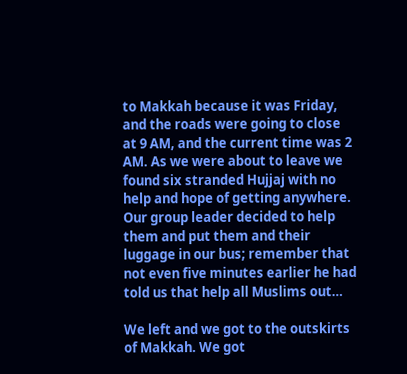to Makkah because it was Friday, and the roads were going to close at 9 AM, and the current time was 2 AM. As we were about to leave we found six stranded Hujjaj with no help and hope of getting anywhere. Our group leader decided to help them and put them and their luggage in our bus; remember that not even five minutes earlier he had told us that help all Muslims out…

We left and we got to the outskirts of Makkah. We got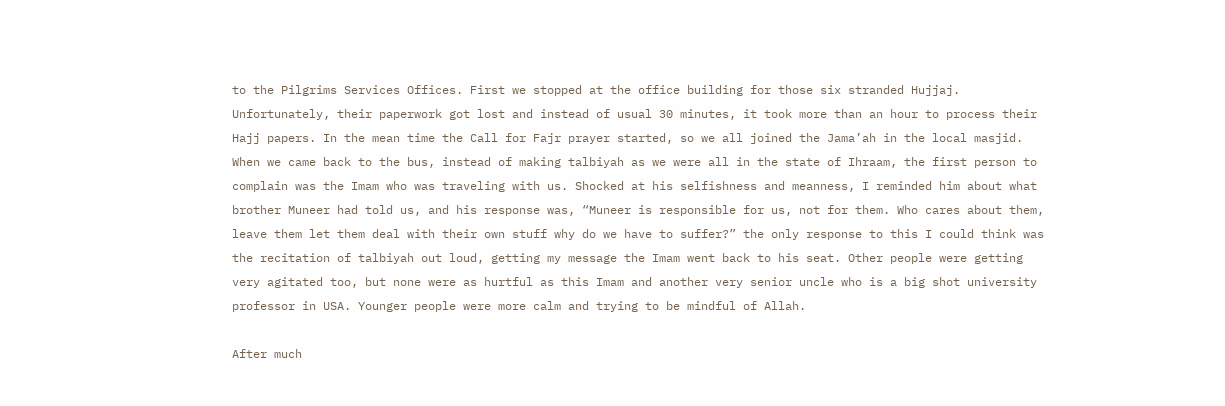to the Pilgrims Services Offices. First we stopped at the office building for those six stranded Hujjaj. Unfortunately, their paperwork got lost and instead of usual 30 minutes, it took more than an hour to process their Hajj papers. In the mean time the Call for Fajr prayer started, so we all joined the Jama’ah in the local masjid. When we came back to the bus, instead of making talbiyah as we were all in the state of Ihraam, the first person to complain was the Imam who was traveling with us. Shocked at his selfishness and meanness, I reminded him about what brother Muneer had told us, and his response was, “Muneer is responsible for us, not for them. Who cares about them, leave them let them deal with their own stuff why do we have to suffer?” the only response to this I could think was the recitation of talbiyah out loud, getting my message the Imam went back to his seat. Other people were getting very agitated too, but none were as hurtful as this Imam and another very senior uncle who is a big shot university professor in USA. Younger people were more calm and trying to be mindful of Allah.

After much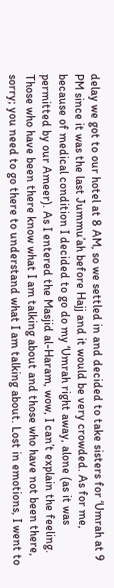delay we got to our hotel at 8 AM, so we settled in and decided to take sisters for ‘Umrah at 9 PM since it was the last Jummu’ah before Hajj and it would be very crowded. As for me, because of medical condition I decided to go do my ‘Umrah right away, alone (as it was permitted by our Ameer). As I entered the Masjid al-Haram, wow, I can’t explain the feeling. Those who have been there know what I am talking about and those who have not been there, sorry; you need to go there to understand what I am talking about. Lost in emotions, I went to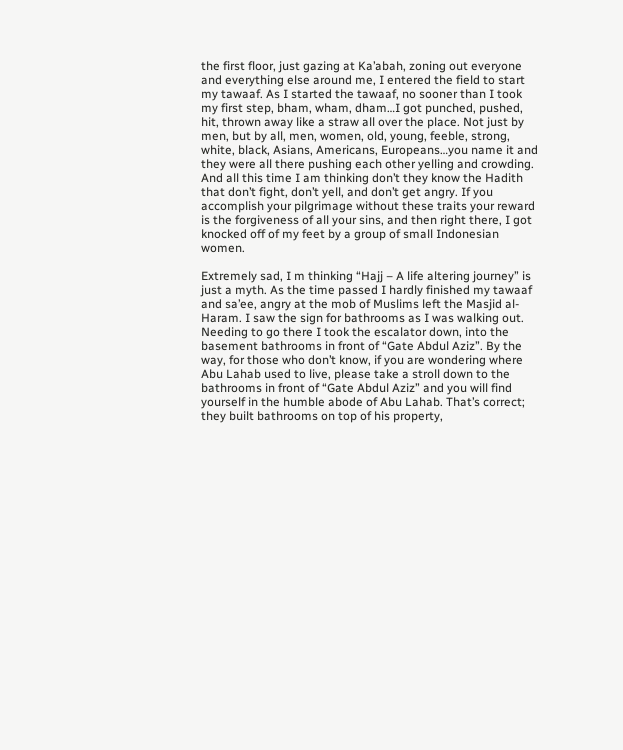the first floor, just gazing at Ka’abah, zoning out everyone and everything else around me, I entered the field to start my tawaaf. As I started the tawaaf, no sooner than I took my first step, bham, wham, dham…I got punched, pushed, hit, thrown away like a straw all over the place. Not just by men, but by all, men, women, old, young, feeble, strong, white, black, Asians, Americans, Europeans…you name it and they were all there pushing each other yelling and crowding. And all this time I am thinking don’t they know the Hadith that don’t fight, don’t yell, and don’t get angry. If you accomplish your pilgrimage without these traits your reward is the forgiveness of all your sins, and then right there, I got knocked off of my feet by a group of small Indonesian women.

Extremely sad, I m thinking “Hajj – A life altering journey” is just a myth. As the time passed I hardly finished my tawaaf and sa’ee, angry at the mob of Muslims left the Masjid al-Haram. I saw the sign for bathrooms as I was walking out. Needing to go there I took the escalator down, into the basement bathrooms in front of “Gate Abdul Aziz”. By the way, for those who don’t know, if you are wondering where Abu Lahab used to live, please take a stroll down to the bathrooms in front of “Gate Abdul Aziz” and you will find yourself in the humble abode of Abu Lahab. That’s correct; they built bathrooms on top of his property,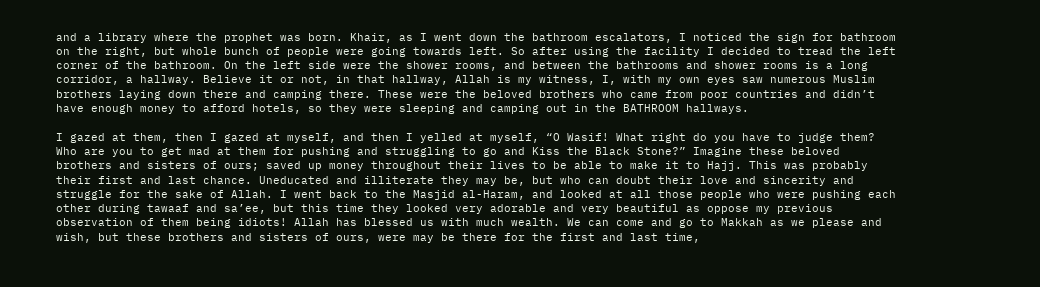and a library where the prophet was born. Khair, as I went down the bathroom escalators, I noticed the sign for bathroom on the right, but whole bunch of people were going towards left. So after using the facility I decided to tread the left corner of the bathroom. On the left side were the shower rooms, and between the bathrooms and shower rooms is a long corridor, a hallway. Believe it or not, in that hallway, Allah is my witness, I, with my own eyes saw numerous Muslim brothers laying down there and camping there. These were the beloved brothers who came from poor countries and didn’t have enough money to afford hotels, so they were sleeping and camping out in the BATHROOM hallways.

I gazed at them, then I gazed at myself, and then I yelled at myself, “O Wasif! What right do you have to judge them? Who are you to get mad at them for pushing and struggling to go and Kiss the Black Stone?” Imagine these beloved brothers and sisters of ours; saved up money throughout their lives to be able to make it to Hajj. This was probably their first and last chance. Uneducated and illiterate they may be, but who can doubt their love and sincerity and struggle for the sake of Allah. I went back to the Masjid al-Haram, and looked at all those people who were pushing each other during tawaaf and sa’ee, but this time they looked very adorable and very beautiful as oppose my previous observation of them being idiots! Allah has blessed us with much wealth. We can come and go to Makkah as we please and wish, but these brothers and sisters of ours, were may be there for the first and last time,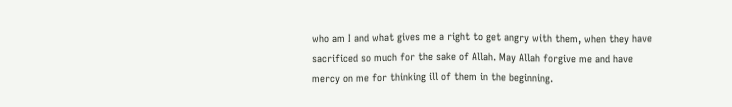who am I and what gives me a right to get angry with them, when they have sacrificed so much for the sake of Allah. May Allah forgive me and have mercy on me for thinking ill of them in the beginning.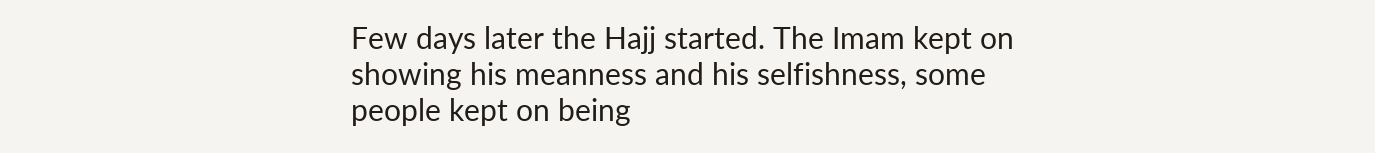Few days later the Hajj started. The Imam kept on showing his meanness and his selfishness, some people kept on being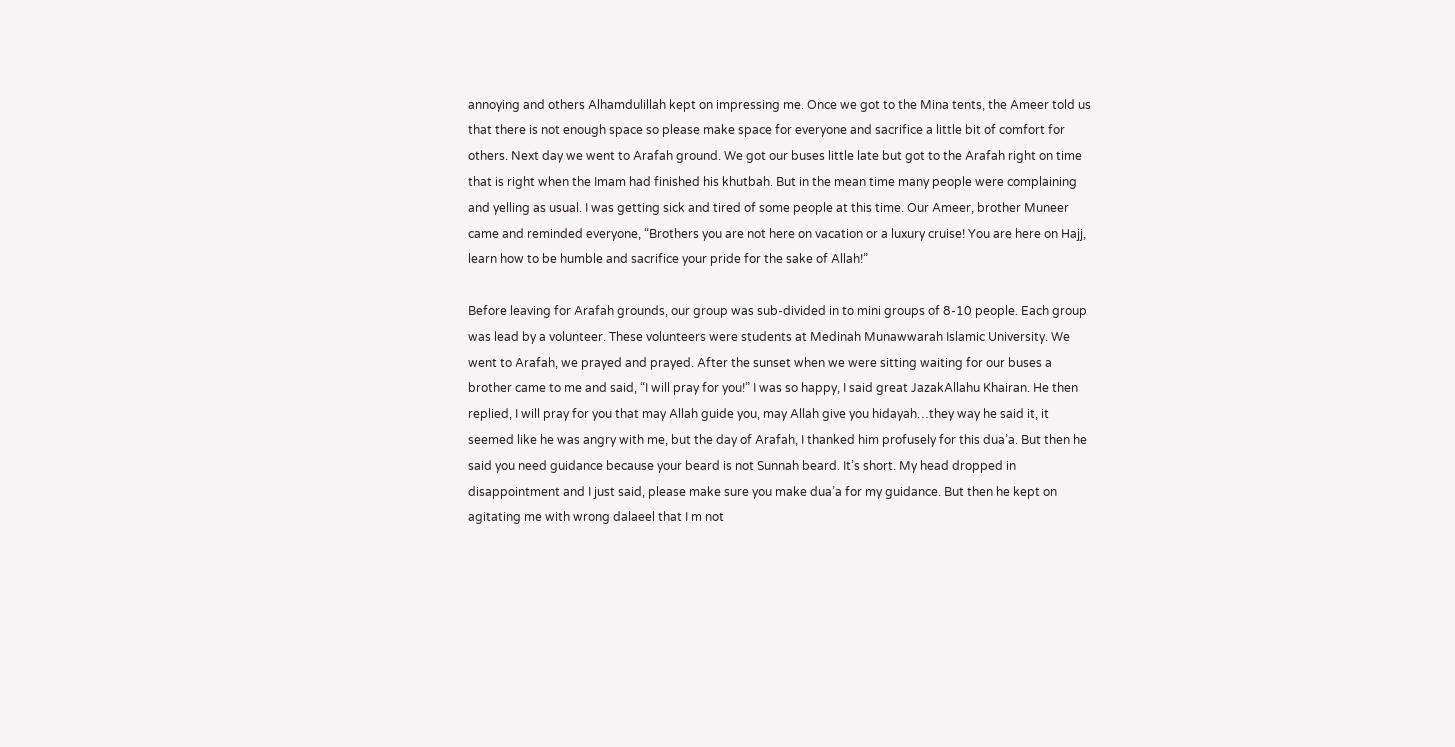annoying and others Alhamdulillah kept on impressing me. Once we got to the Mina tents, the Ameer told us that there is not enough space so please make space for everyone and sacrifice a little bit of comfort for others. Next day we went to Arafah ground. We got our buses little late but got to the Arafah right on time that is right when the Imam had finished his khutbah. But in the mean time many people were complaining and yelling as usual. I was getting sick and tired of some people at this time. Our Ameer, brother Muneer came and reminded everyone, “Brothers you are not here on vacation or a luxury cruise! You are here on Hajj, learn how to be humble and sacrifice your pride for the sake of Allah!”

Before leaving for Arafah grounds, our group was sub-divided in to mini groups of 8-10 people. Each group was lead by a volunteer. These volunteers were students at Medinah Munawwarah Islamic University. We went to Arafah, we prayed and prayed. After the sunset when we were sitting waiting for our buses a brother came to me and said, “I will pray for you!” I was so happy, I said great JazakAllahu Khairan. He then replied, I will pray for you that may Allah guide you, may Allah give you hidayah…they way he said it, it seemed like he was angry with me, but the day of Arafah, I thanked him profusely for this dua’a. But then he said you need guidance because your beard is not Sunnah beard. It’s short. My head dropped in disappointment and I just said, please make sure you make dua’a for my guidance. But then he kept on agitating me with wrong dalaeel that I m not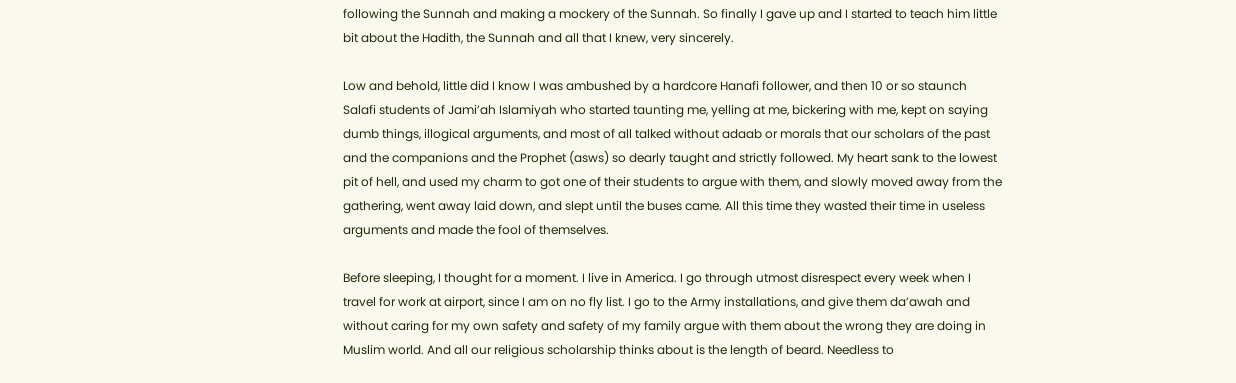following the Sunnah and making a mockery of the Sunnah. So finally I gave up and I started to teach him little bit about the Hadith, the Sunnah and all that I knew, very sincerely.

Low and behold, little did I know I was ambushed by a hardcore Hanafi follower, and then 10 or so staunch Salafi students of Jami’ah Islamiyah who started taunting me, yelling at me, bickering with me, kept on saying dumb things, illogical arguments, and most of all talked without adaab or morals that our scholars of the past and the companions and the Prophet (asws) so dearly taught and strictly followed. My heart sank to the lowest pit of hell, and used my charm to got one of their students to argue with them, and slowly moved away from the gathering, went away laid down, and slept until the buses came. All this time they wasted their time in useless arguments and made the fool of themselves.

Before sleeping, I thought for a moment. I live in America. I go through utmost disrespect every week when I travel for work at airport, since I am on no fly list. I go to the Army installations, and give them da’awah and without caring for my own safety and safety of my family argue with them about the wrong they are doing in Muslim world. And all our religious scholarship thinks about is the length of beard. Needless to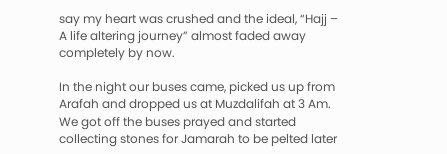say my heart was crushed and the ideal, “Hajj – A life altering journey” almost faded away completely by now.

In the night our buses came, picked us up from Arafah and dropped us at Muzdalifah at 3 Am. We got off the buses prayed and started collecting stones for Jamarah to be pelted later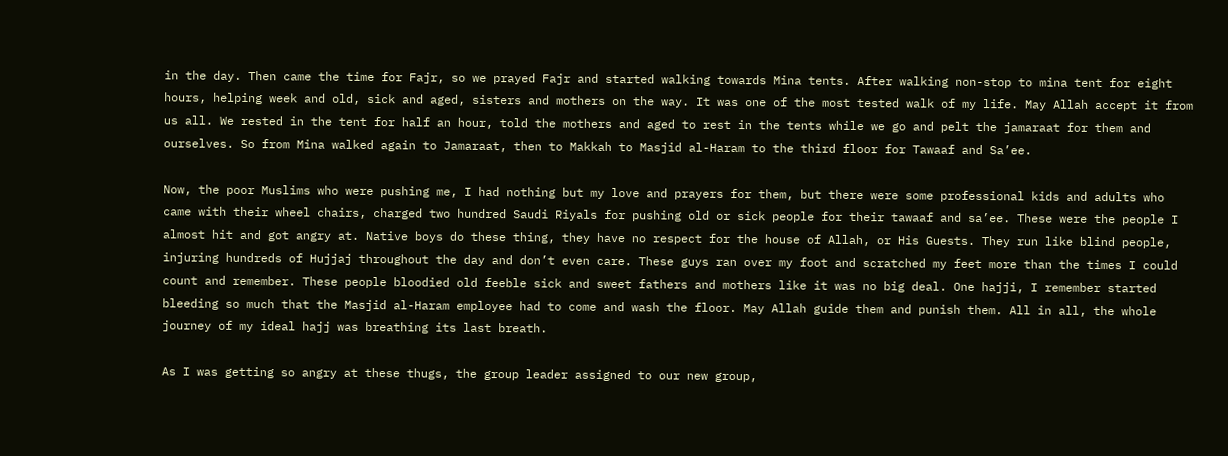in the day. Then came the time for Fajr, so we prayed Fajr and started walking towards Mina tents. After walking non-stop to mina tent for eight hours, helping week and old, sick and aged, sisters and mothers on the way. It was one of the most tested walk of my life. May Allah accept it from us all. We rested in the tent for half an hour, told the mothers and aged to rest in the tents while we go and pelt the jamaraat for them and ourselves. So from Mina walked again to Jamaraat, then to Makkah to Masjid al-Haram to the third floor for Tawaaf and Sa’ee.

Now, the poor Muslims who were pushing me, I had nothing but my love and prayers for them, but there were some professional kids and adults who came with their wheel chairs, charged two hundred Saudi Riyals for pushing old or sick people for their tawaaf and sa’ee. These were the people I almost hit and got angry at. Native boys do these thing, they have no respect for the house of Allah, or His Guests. They run like blind people, injuring hundreds of Hujjaj throughout the day and don’t even care. These guys ran over my foot and scratched my feet more than the times I could count and remember. These people bloodied old feeble sick and sweet fathers and mothers like it was no big deal. One hajji, I remember started bleeding so much that the Masjid al-Haram employee had to come and wash the floor. May Allah guide them and punish them. All in all, the whole journey of my ideal hajj was breathing its last breath.

As I was getting so angry at these thugs, the group leader assigned to our new group,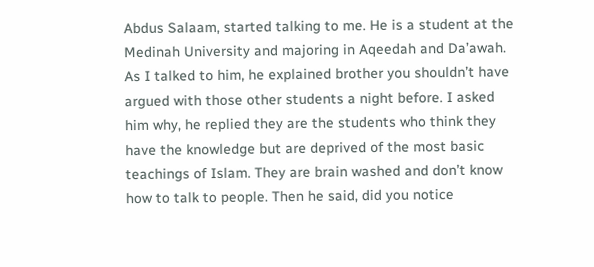Abdus Salaam, started talking to me. He is a student at the Medinah University and majoring in Aqeedah and Da’awah. As I talked to him, he explained brother you shouldn’t have argued with those other students a night before. I asked him why, he replied they are the students who think they have the knowledge but are deprived of the most basic teachings of Islam. They are brain washed and don’t know how to talk to people. Then he said, did you notice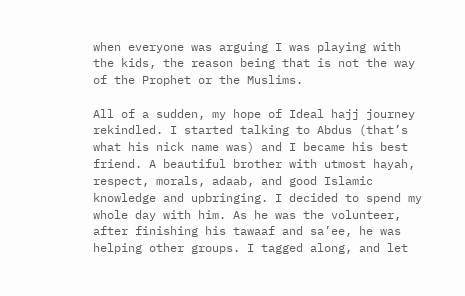when everyone was arguing I was playing with the kids, the reason being that is not the way of the Prophet or the Muslims.

All of a sudden, my hope of Ideal hajj journey rekindled. I started talking to Abdus (that’s what his nick name was) and I became his best friend. A beautiful brother with utmost hayah, respect, morals, adaab, and good Islamic knowledge and upbringing. I decided to spend my whole day with him. As he was the volunteer, after finishing his tawaaf and sa’ee, he was helping other groups. I tagged along, and let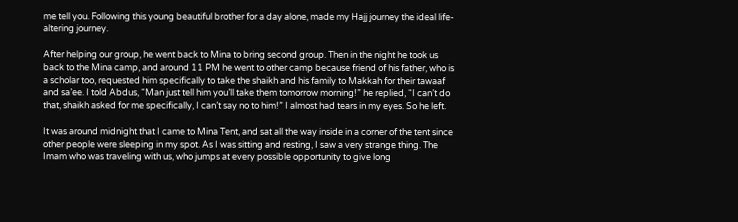me tell you. Following this young beautiful brother for a day alone, made my Hajj journey the ideal life-altering journey.

After helping our group, he went back to Mina to bring second group. Then in the night he took us back to the Mina camp, and around 11 PM he went to other camp because friend of his father, who is a scholar too, requested him specifically to take the shaikh and his family to Makkah for their tawaaf and sa’ee. I told Abdus, “Man just tell him you’ll take them tomorrow morning!” he replied, “I can’t do that, shaikh asked for me specifically, I can’t say no to him!” I almost had tears in my eyes. So he left.

It was around midnight that I came to Mina Tent, and sat all the way inside in a corner of the tent since other people were sleeping in my spot. As I was sitting and resting, I saw a very strange thing. The Imam who was traveling with us, who jumps at every possible opportunity to give long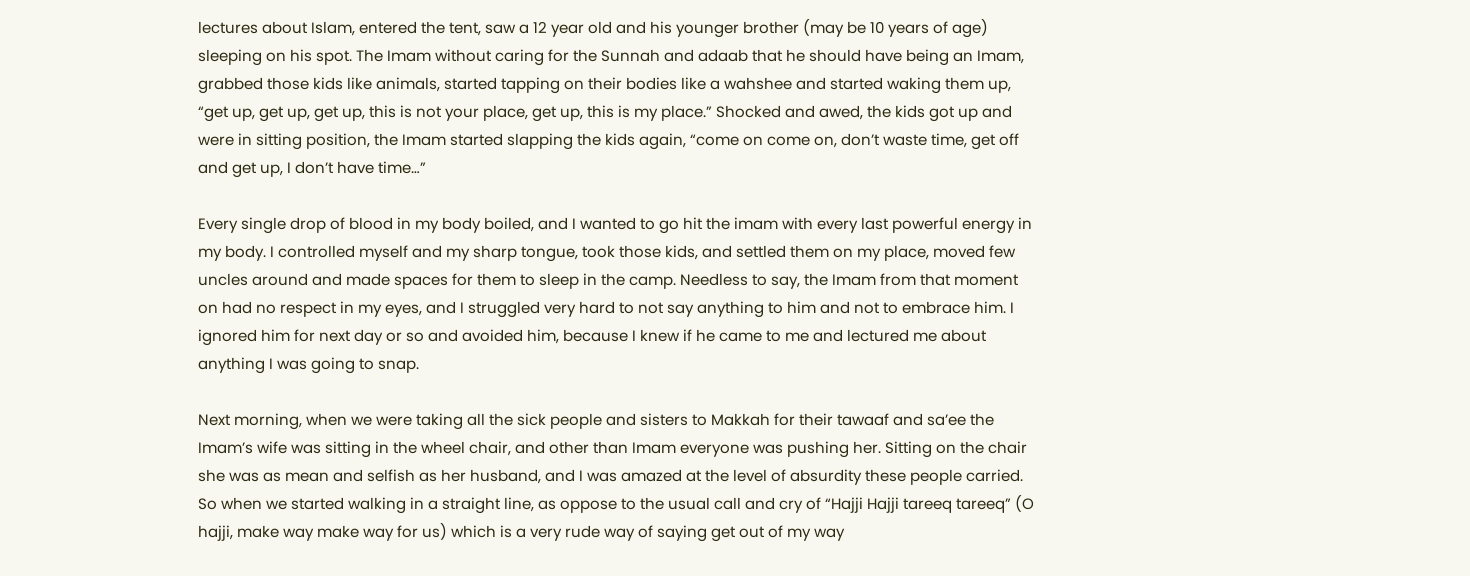lectures about Islam, entered the tent, saw a 12 year old and his younger brother (may be 10 years of age) sleeping on his spot. The Imam without caring for the Sunnah and adaab that he should have being an Imam, grabbed those kids like animals, started tapping on their bodies like a wahshee and started waking them up, “get up, get up, get up, this is not your place, get up, this is my place.” Shocked and awed, the kids got up and were in sitting position, the Imam started slapping the kids again, “come on come on, don’t waste time, get off and get up, I don’t have time…”

Every single drop of blood in my body boiled, and I wanted to go hit the imam with every last powerful energy in my body. I controlled myself and my sharp tongue, took those kids, and settled them on my place, moved few uncles around and made spaces for them to sleep in the camp. Needless to say, the Imam from that moment on had no respect in my eyes, and I struggled very hard to not say anything to him and not to embrace him. I ignored him for next day or so and avoided him, because I knew if he came to me and lectured me about anything I was going to snap.

Next morning, when we were taking all the sick people and sisters to Makkah for their tawaaf and sa’ee the Imam’s wife was sitting in the wheel chair, and other than Imam everyone was pushing her. Sitting on the chair she was as mean and selfish as her husband, and I was amazed at the level of absurdity these people carried. So when we started walking in a straight line, as oppose to the usual call and cry of “Hajji Hajji tareeq tareeq” (O hajji, make way make way for us) which is a very rude way of saying get out of my way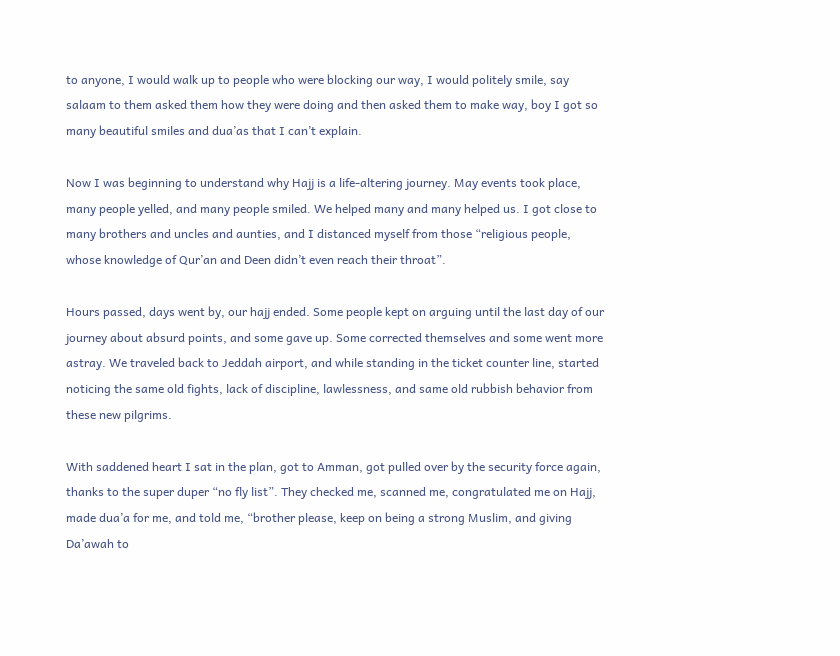to anyone, I would walk up to people who were blocking our way, I would politely smile, say salaam to them asked them how they were doing and then asked them to make way, boy I got so many beautiful smiles and dua’as that I can’t explain.

Now I was beginning to understand why Hajj is a life-altering journey. May events took place, many people yelled, and many people smiled. We helped many and many helped us. I got close to many brothers and uncles and aunties, and I distanced myself from those “religious people, whose knowledge of Qur’an and Deen didn’t even reach their throat”.

Hours passed, days went by, our hajj ended. Some people kept on arguing until the last day of our journey about absurd points, and some gave up. Some corrected themselves and some went more astray. We traveled back to Jeddah airport, and while standing in the ticket counter line, started noticing the same old fights, lack of discipline, lawlessness, and same old rubbish behavior from these new pilgrims.

With saddened heart I sat in the plan, got to Amman, got pulled over by the security force again, thanks to the super duper “no fly list”. They checked me, scanned me, congratulated me on Hajj, made dua’a for me, and told me, “brother please, keep on being a strong Muslim, and giving Da’awah to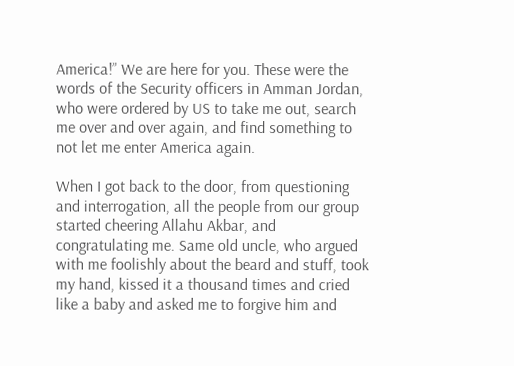America!” We are here for you. These were the words of the Security officers in Amman Jordan, who were ordered by US to take me out, search me over and over again, and find something to not let me enter America again.

When I got back to the door, from questioning and interrogation, all the people from our group started cheering Allahu Akbar, and congratulating me. Same old uncle, who argued with me foolishly about the beard and stuff, took my hand, kissed it a thousand times and cried like a baby and asked me to forgive him and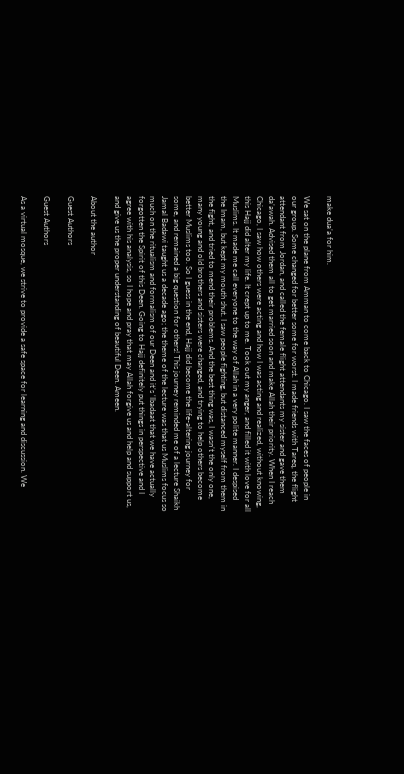make dua’a for him.

We sat on the plane from Amman to come back to Chicago. I saw the faces of people in our group. Some changed for better some for worst. I made friends with Tareq, the flight attendant from Jordan, and called the female flight attendants my sister and gave them da’awah. Advised them all to get married soon and make Allah their priority. When I reach Chicago, I saw how others were acting and how I was acting and realized, without knowing, this Hajj did alter my life. It crept up to me. Took out my anger, and filled it with love for all Muslims. It made me call everyone to the way of Allah in a very polite manner. I despised the Imam, but kept my mouth shut. I saw people fighting, but distanced myself from them in the fight, and tried to mend their problems. And the best thing was, I wasn’t the only one, many young and old brothers and sisters were changed, and trying to help others become better Muslims too. So I guess in the end, Hajj did become the life-altering journey for some, and remained a big question for others! This journey reminded me of a lecture Shaikh Jamal Badawi taught us a decade ago; the theme of the lecture was that us Muslims focus so much on the ritualism and formalism of our Deen and it’s ‘Ibadaat that we have actually forgotten the Spirit of this Deen. Going to Hajj definitely put things in perspective and I agree with his analysis, so I hope and pray that may Allah forgive us and help and support us, and give us the proper understanding of beautiful Deen. Ameen.

About the author

Guest Authors

Guest Authors

As a virtual mosque, we strive to provide a safe space for learning and discussion. We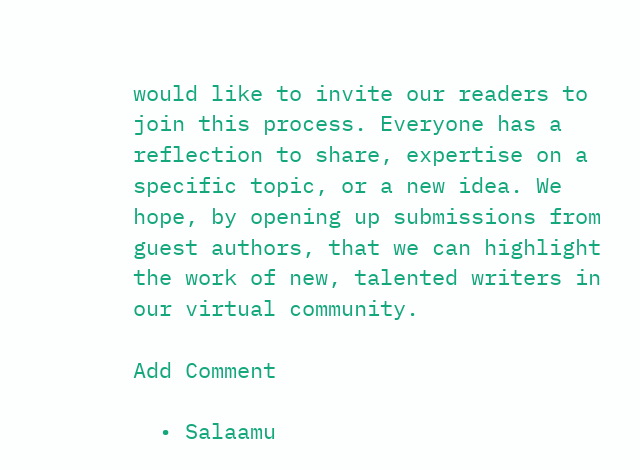would like to invite our readers to join this process. Everyone has a reflection to share, expertise on a specific topic, or a new idea. We hope, by opening up submissions from guest authors, that we can highlight the work of new, talented writers in our virtual community.

Add Comment

  • Salaamu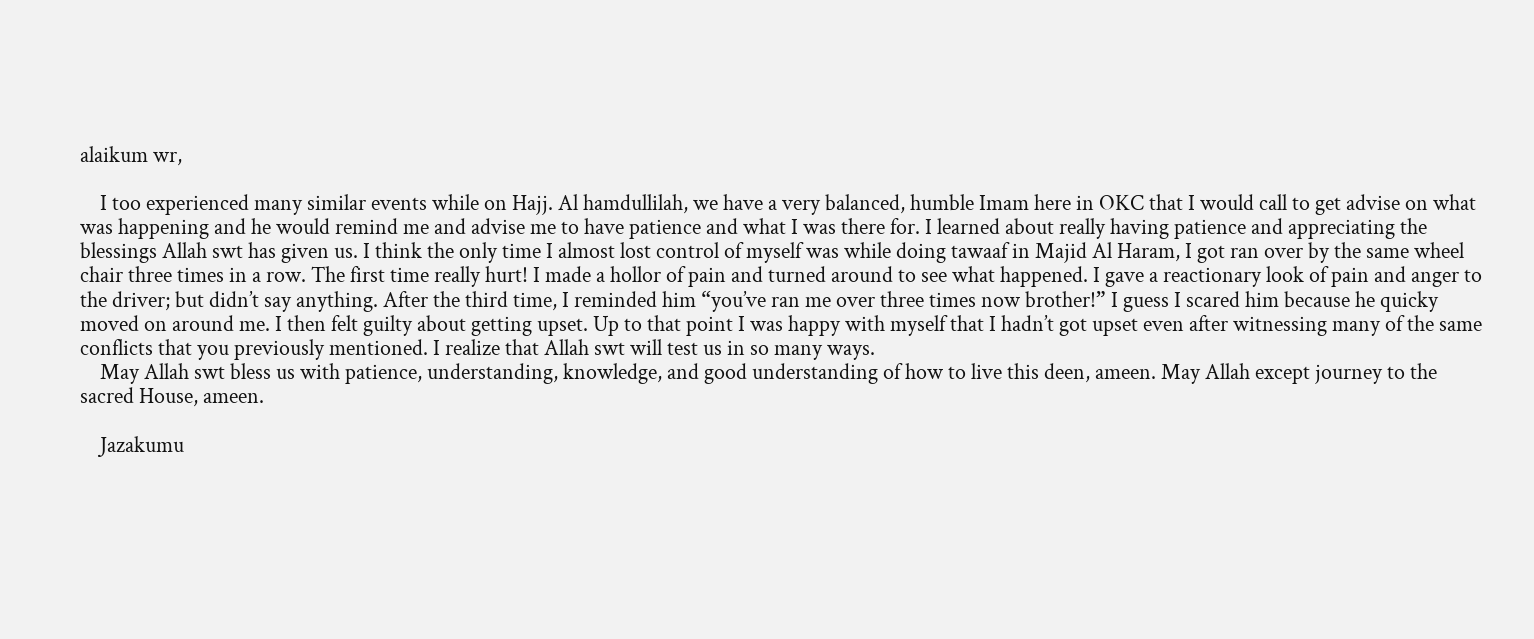alaikum wr,

    I too experienced many similar events while on Hajj. Al hamdullilah, we have a very balanced, humble Imam here in OKC that I would call to get advise on what was happening and he would remind me and advise me to have patience and what I was there for. I learned about really having patience and appreciating the blessings Allah swt has given us. I think the only time I almost lost control of myself was while doing tawaaf in Majid Al Haram, I got ran over by the same wheel chair three times in a row. The first time really hurt! I made a hollor of pain and turned around to see what happened. I gave a reactionary look of pain and anger to the driver; but didn’t say anything. After the third time, I reminded him “you’ve ran me over three times now brother!” I guess I scared him because he quicky moved on around me. I then felt guilty about getting upset. Up to that point I was happy with myself that I hadn’t got upset even after witnessing many of the same conflicts that you previously mentioned. I realize that Allah swt will test us in so many ways.
    May Allah swt bless us with patience, understanding, knowledge, and good understanding of how to live this deen, ameen. May Allah except journey to the sacred House, ameen.

    Jazakumu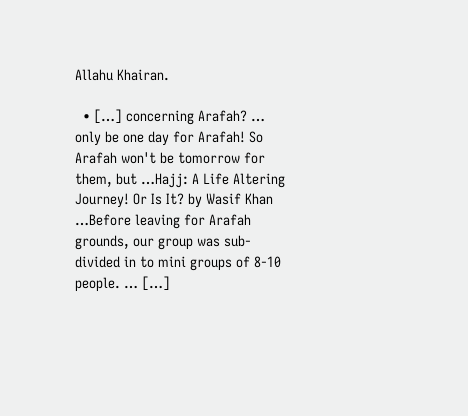Allahu Khairan.

  • […] concerning Arafah? … only be one day for Arafah! So Arafah won't be tomorrow for them, but …Hajj: A Life Altering Journey! Or Is It? by Wasif Khan …Before leaving for Arafah grounds, our group was sub-divided in to mini groups of 8-10 people. … […]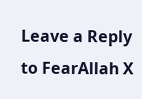Leave a Reply to FearAllah X